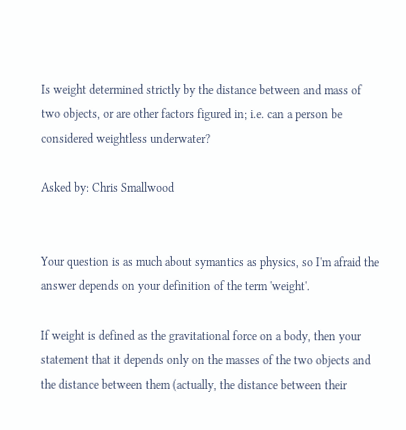Is weight determined strictly by the distance between and mass of two objects, or are other factors figured in; i.e. can a person be considered weightless underwater?

Asked by: Chris Smallwood


Your question is as much about symantics as physics, so I'm afraid the answer depends on your definition of the term 'weight'.

If weight is defined as the gravitational force on a body, then your statement that it depends only on the masses of the two objects and the distance between them (actually, the distance between their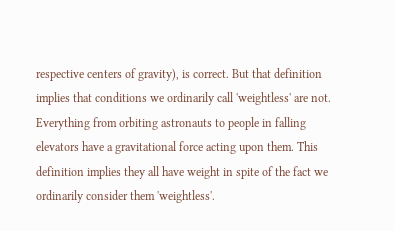respective centers of gravity), is correct. But that definition implies that conditions we ordinarily call 'weightless' are not. Everything from orbiting astronauts to people in falling elevators have a gravitational force acting upon them. This definition implies they all have weight in spite of the fact we ordinarily consider them 'weightless'.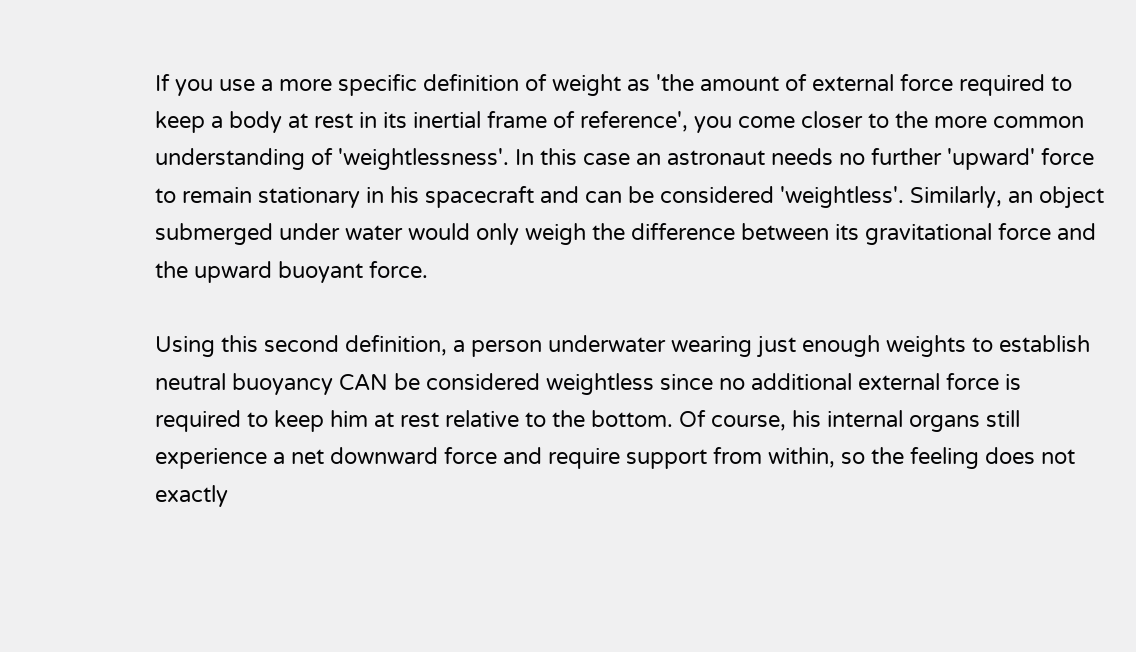If you use a more specific definition of weight as 'the amount of external force required to keep a body at rest in its inertial frame of reference', you come closer to the more common understanding of 'weightlessness'. In this case an astronaut needs no further 'upward' force to remain stationary in his spacecraft and can be considered 'weightless'. Similarly, an object submerged under water would only weigh the difference between its gravitational force and the upward buoyant force.

Using this second definition, a person underwater wearing just enough weights to establish neutral buoyancy CAN be considered weightless since no additional external force is required to keep him at rest relative to the bottom. Of course, his internal organs still experience a net downward force and require support from within, so the feeling does not exactly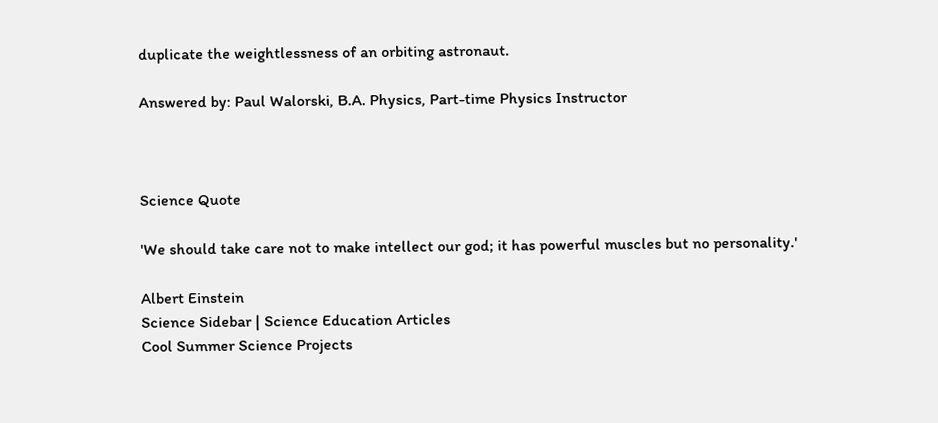duplicate the weightlessness of an orbiting astronaut.

Answered by: Paul Walorski, B.A. Physics, Part-time Physics Instructor



Science Quote

'We should take care not to make intellect our god; it has powerful muscles but no personality.'

Albert Einstein
Science Sidebar | Science Education Articles
Cool Summer Science Projects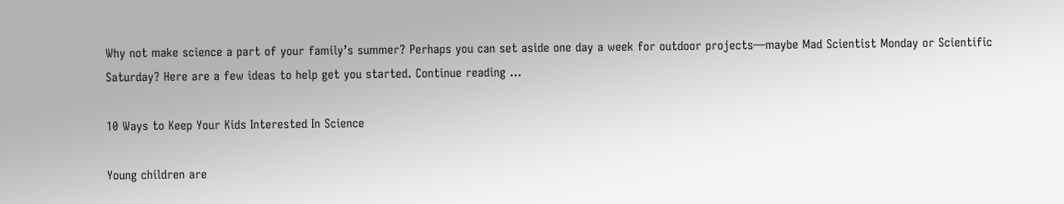Why not make science a part of your family’s summer? Perhaps you can set aside one day a week for outdoor projects—maybe Mad Scientist Monday or Scientific Saturday? Here are a few ideas to help get you started. Continue reading ...

10 Ways to Keep Your Kids Interested In Science

Young children are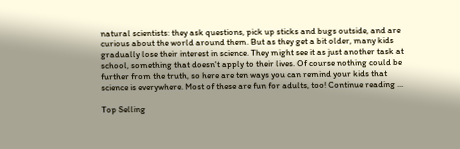natural scientists: they ask questions, pick up sticks and bugs outside, and are curious about the world around them. But as they get a bit older, many kids gradually lose their interest in science. They might see it as just another task at school, something that doesn't apply to their lives. Of course nothing could be further from the truth, so here are ten ways you can remind your kids that science is everywhere. Most of these are fun for adults, too! Continue reading ...

Top Selling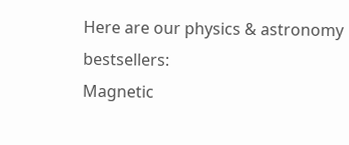Here are our physics & astronomy bestsellers:
Magnetic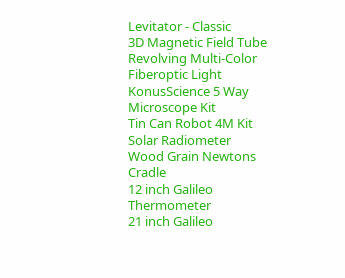Levitator - Classic
3D Magnetic Field Tube
Revolving Multi-Color Fiberoptic Light
KonusScience 5 Way Microscope Kit
Tin Can Robot 4M Kit
Solar Radiometer
Wood Grain Newtons Cradle
12 inch Galileo Thermometer
21 inch Galileo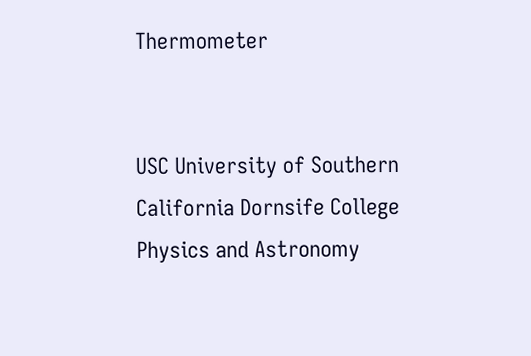Thermometer


USC University of Southern California Dornsife College Physics and Astronomy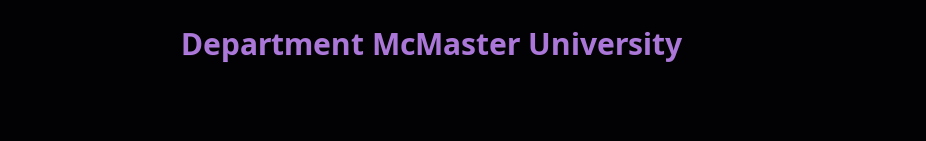Department McMaster University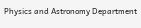Physics and Astronomy Department